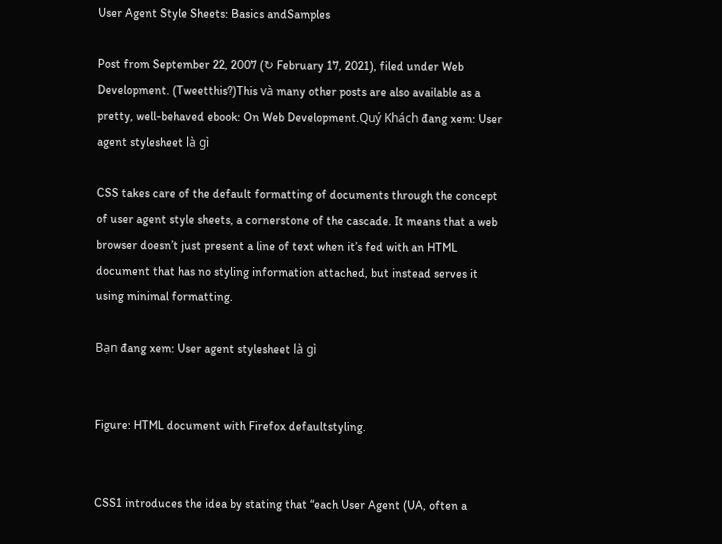User Agent Style Sheets: Basics andSamples

Post from September 22, 2007 (↻ February 17, 2021), filed under Web Development. (Tweetthis?)This và many other posts are also available as a pretty, well-behaved ebook: On Web Development.Quý Khách đang xem: User agent stylesheet là gì

CSS takes care of the default formatting of documents through the concept of user agent style sheets, a cornerstone of the cascade. It means that a web browser doesn’t just present a line of text when it’s fed with an HTML document that has no styling information attached, but instead serves it using minimal formatting.

Bạn đang xem: User agent stylesheet là gì


Figure: HTML document with Firefox defaultstyling.


CSS1 introduces the idea by stating that “each User Agent (UA, often a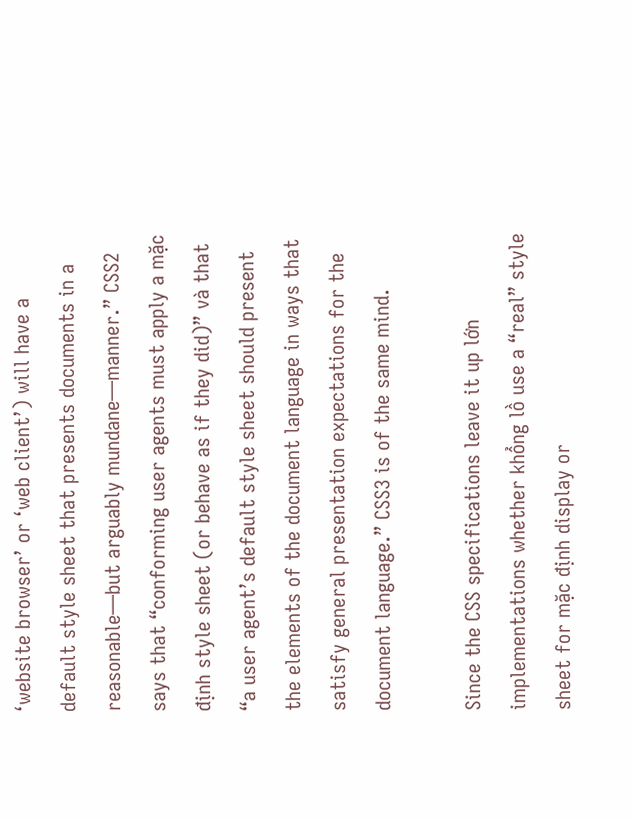‘website browser’ or ‘web client’) will have a default style sheet that presents documents in a reasonable—but arguably mundane—manner.” CSS2 says that “conforming user agents must apply a mặc định style sheet (or behave as if they did)” và that “a user agent’s default style sheet should present the elements of the document language in ways that satisfy general presentation expectations for the document language.” CSS3 is of the same mind.

Since the CSS specifications leave it up lớn implementations whether khổng lồ use a “real” style sheet for mặc định display or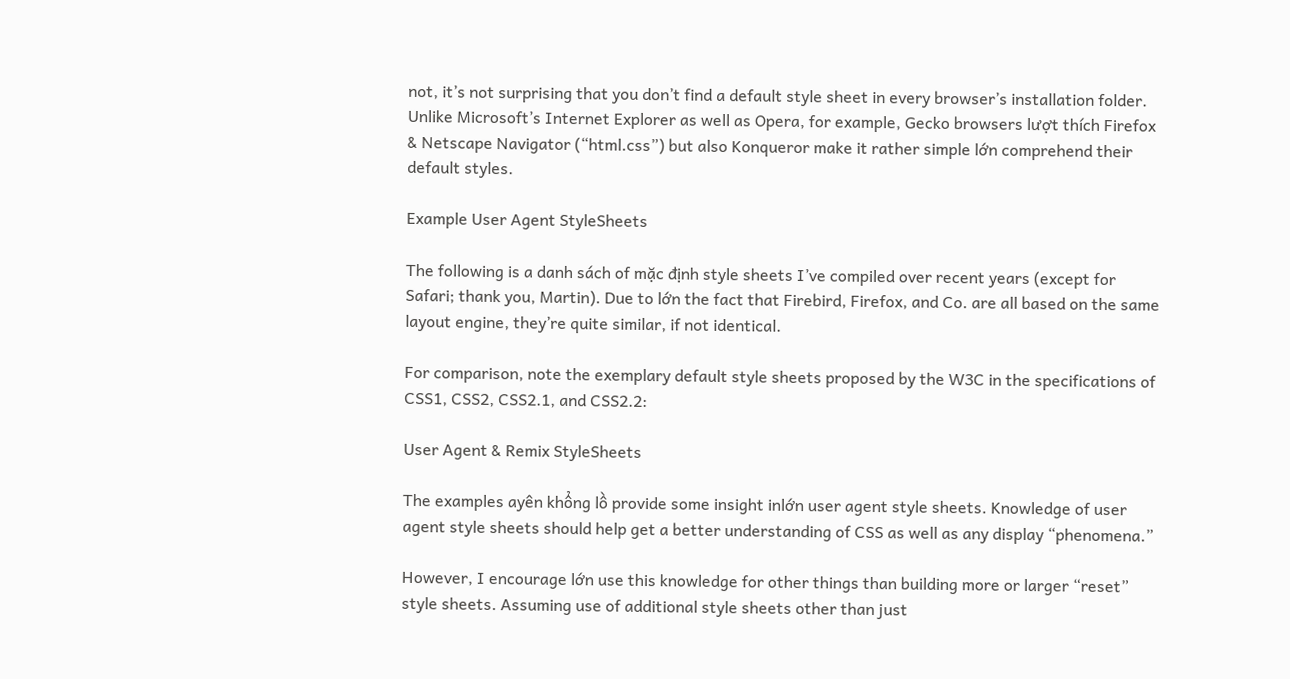not, it’s not surprising that you don’t find a default style sheet in every browser’s installation folder. Unlike Microsoft’s Internet Explorer as well as Opera, for example, Gecko browsers lượt thích Firefox & Netscape Navigator (“html.css”) but also Konqueror make it rather simple lớn comprehend their default styles.

Example User Agent StyleSheets

The following is a danh sách of mặc định style sheets I’ve compiled over recent years (except for Safari; thank you, Martin). Due to lớn the fact that Firebird, Firefox, and Co. are all based on the same layout engine, they’re quite similar, if not identical.

For comparison, note the exemplary default style sheets proposed by the W3C in the specifications of CSS1, CSS2, CSS2.1, and CSS2.2:

User Agent & Remix StyleSheets

The examples ayên khổng lồ provide some insight inlớn user agent style sheets. Knowledge of user agent style sheets should help get a better understanding of CSS as well as any display “phenomena.”

However, I encourage lớn use this knowledge for other things than building more or larger “reset” style sheets. Assuming use of additional style sheets other than just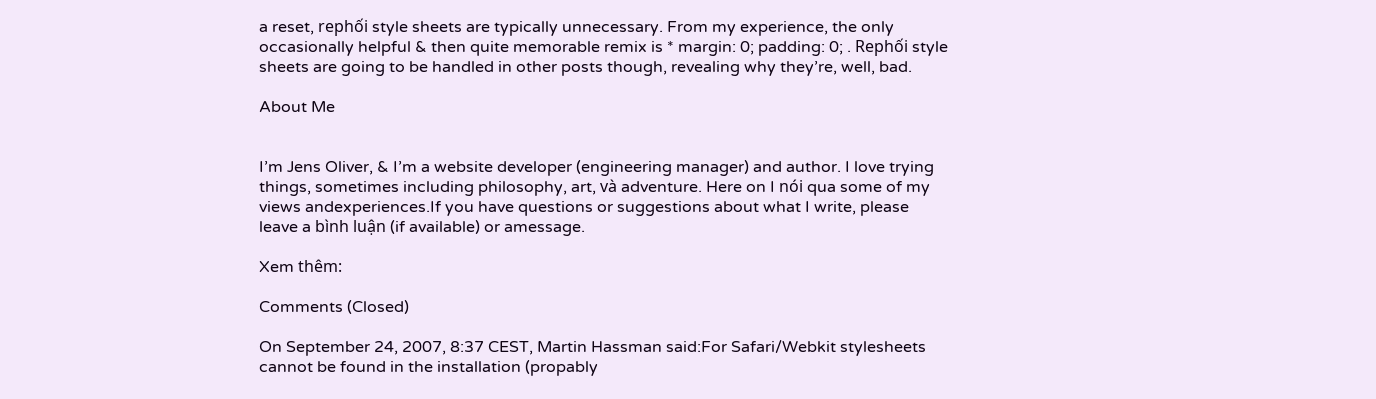a reset, rephối style sheets are typically unnecessary. From my experience, the only occasionally helpful & then quite memorable remix is * margin: 0; padding: 0; . Rephối style sheets are going to be handled in other posts though, revealing why they’re, well, bad.

About Me


I’m Jens Oliver, & I’m a website developer (engineering manager) and author. I love trying things, sometimes including philosophy, art, và adventure. Here on I nói qua some of my views andexperiences.If you have questions or suggestions about what I write, please leave a bình luận (if available) or amessage.

Xem thêm:

Comments (Closed)

On September 24, 2007, 8:37 CEST, Martin Hassman said:For Safari/Webkit stylesheets cannot be found in the installation (propably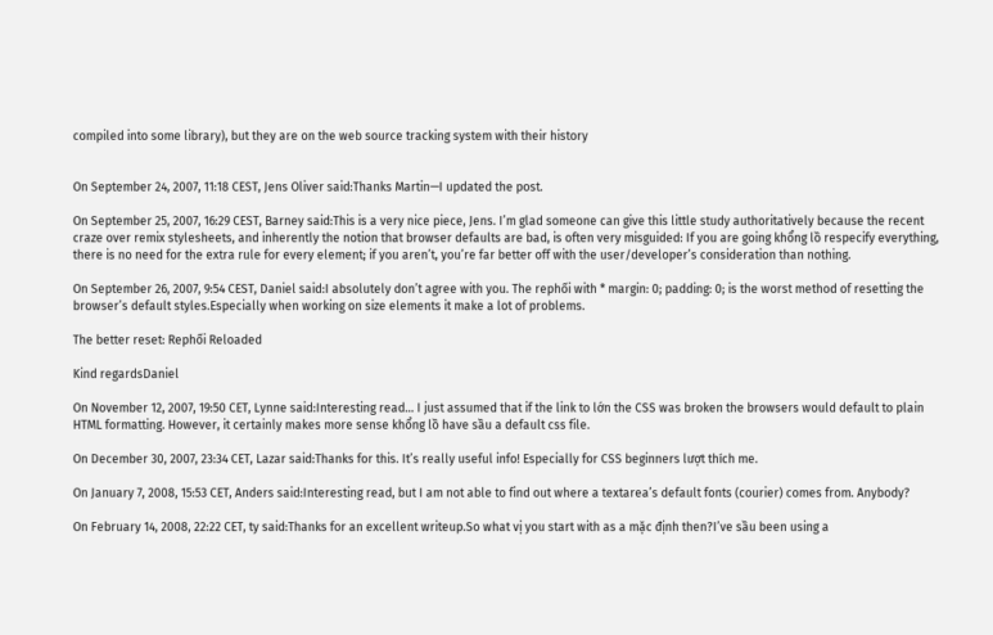compiled into some library), but they are on the web source tracking system with their history


On September 24, 2007, 11:18 CEST, Jens Oliver said:Thanks Martin—I updated the post.

On September 25, 2007, 16:29 CEST, Barney said:This is a very nice piece, Jens. I’m glad someone can give this little study authoritatively because the recent craze over remix stylesheets, and inherently the notion that browser defaults are bad, is often very misguided: If you are going khổng lồ respecify everything, there is no need for the extra rule for every element; if you aren’t, you’re far better off with the user/developer’s consideration than nothing.

On September 26, 2007, 9:54 CEST, Daniel said:I absolutely don’t agree with you. The rephối with * margin: 0; padding: 0; is the worst method of resetting the browser’s default styles.Especially when working on size elements it make a lot of problems.

The better reset: Rephối Reloaded

Kind regardsDaniel

On November 12, 2007, 19:50 CET, Lynne said:Interesting read… I just assumed that if the link to lớn the CSS was broken the browsers would default to plain HTML formatting. However, it certainly makes more sense khổng lồ have sầu a default css file.

On December 30, 2007, 23:34 CET, Lazar said:Thanks for this. It’s really useful info! Especially for CSS beginners lượt thích me.

On January 7, 2008, 15:53 CET, Anders said:Interesting read, but I am not able to find out where a textarea’s default fonts (courier) comes from. Anybody?

On February 14, 2008, 22:22 CET, ty said:Thanks for an excellent writeup.So what vị you start with as a mặc định then?I’ve sầu been using a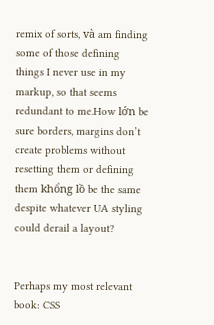remix of sorts, và am finding some of those defining things I never use in my markup, so that seems redundant to me.How lớn be sure borders, margins don’t create problems without resetting them or defining them khổng lồ be the same despite whatever UA styling could derail a layout?


Perhaps my most relevant book: CSS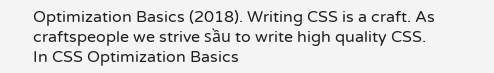Optimization Basics (2018). Writing CSS is a craft. As craftspeople we strive sầu to write high quality CSS. In CSS Optimization Basics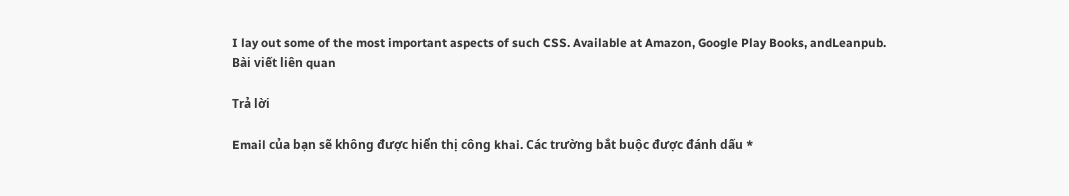I lay out some of the most important aspects of such CSS. Available at Amazon, Google Play Books, andLeanpub.
Bài viết liên quan

Trả lời

Email của bạn sẽ không được hiển thị công khai. Các trường bắt buộc được đánh dấu *